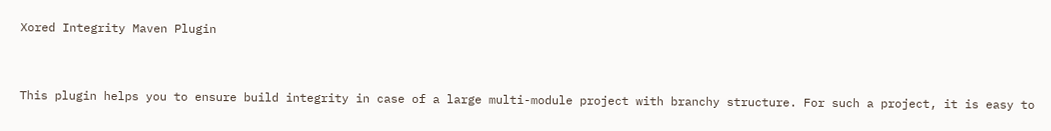Xored Integrity Maven Plugin


This plugin helps you to ensure build integrity in case of a large multi-module project with branchy structure. For such a project, it is easy to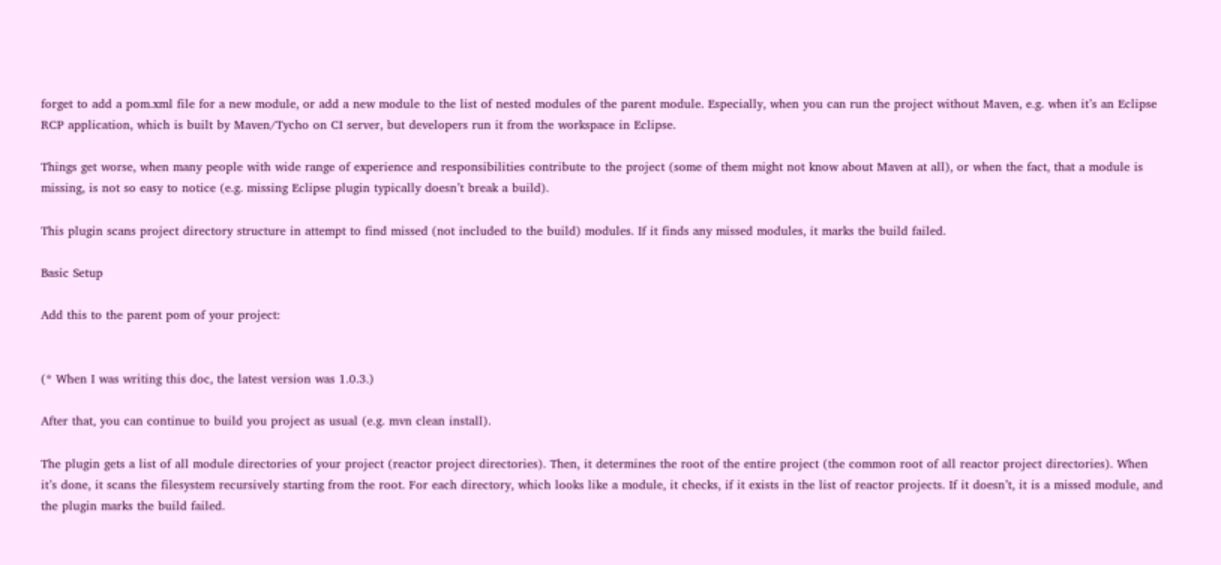forget to add a pom.xml file for a new module, or add a new module to the list of nested modules of the parent module. Especially, when you can run the project without Maven, e.g. when it’s an Eclipse RCP application, which is built by Maven/Tycho on CI server, but developers run it from the workspace in Eclipse.

Things get worse, when many people with wide range of experience and responsibilities contribute to the project (some of them might not know about Maven at all), or when the fact, that a module is missing, is not so easy to notice (e.g. missing Eclipse plugin typically doesn’t break a build).

This plugin scans project directory structure in attempt to find missed (not included to the build) modules. If it finds any missed modules, it marks the build failed.

Basic Setup

Add this to the parent pom of your project:


(* When I was writing this doc, the latest version was 1.0.3.)

After that, you can continue to build you project as usual (e.g. mvn clean install).

The plugin gets a list of all module directories of your project (reactor project directories). Then, it determines the root of the entire project (the common root of all reactor project directories). When it’s done, it scans the filesystem recursively starting from the root. For each directory, which looks like a module, it checks, if it exists in the list of reactor projects. If it doesn’t, it is a missed module, and the plugin marks the build failed.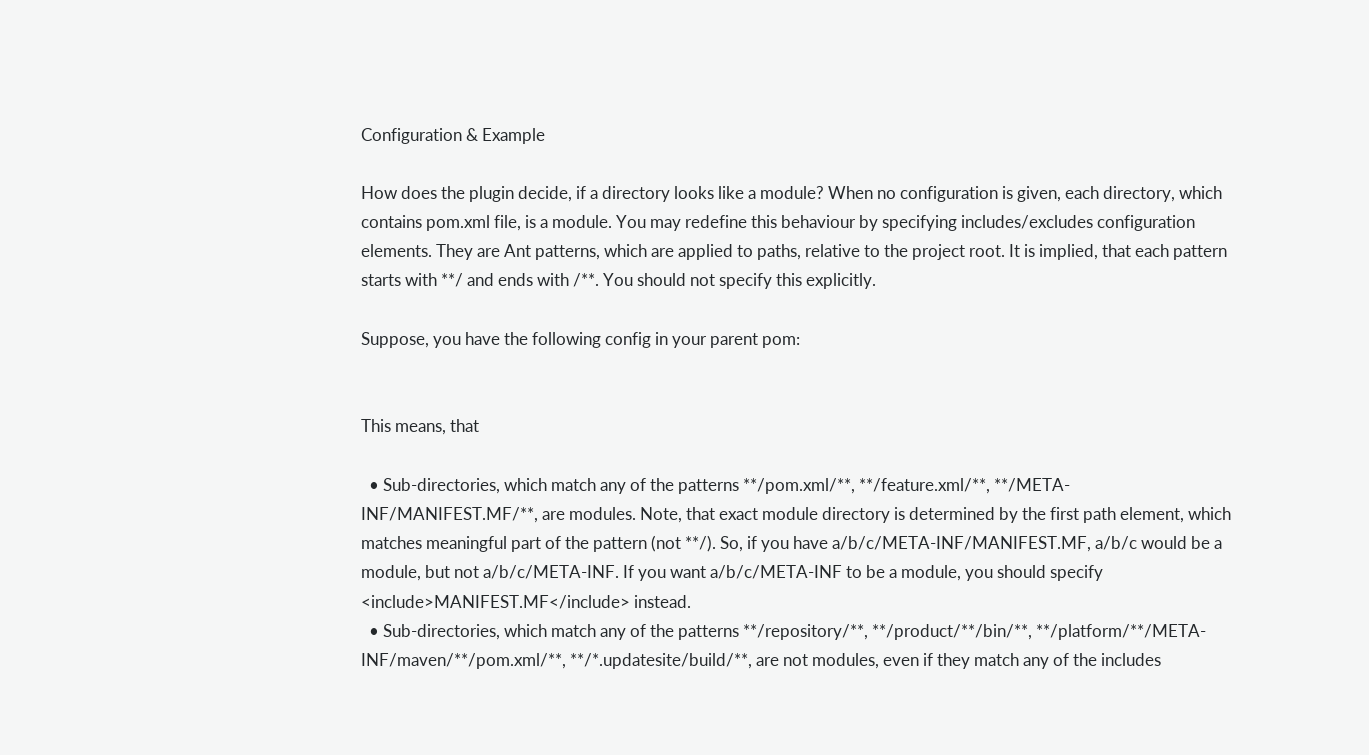Configuration & Example

How does the plugin decide, if a directory looks like a module? When no configuration is given, each directory, which contains pom.xml file, is a module. You may redefine this behaviour by specifying includes/excludes configuration elements. They are Ant patterns, which are applied to paths, relative to the project root. It is implied, that each pattern starts with **/ and ends with /**. You should not specify this explicitly.

Suppose, you have the following config in your parent pom:


This means, that

  • Sub-directories, which match any of the patterns **/pom.xml/**, **/feature.xml/**, **/META-INF/MANIFEST.MF/**, are modules. Note, that exact module directory is determined by the first path element, which matches meaningful part of the pattern (not **/). So, if you have a/b/c/META-INF/MANIFEST.MF, a/b/c would be a module, but not a/b/c/META-INF. If you want a/b/c/META-INF to be a module, you should specify <include>MANIFEST.MF</include> instead.
  • Sub-directories, which match any of the patterns **/repository/**, **/product/**/bin/**, **/platform/**/META-INF/maven/**/pom.xml/**, **/*.updatesite/build/**, are not modules, even if they match any of the includes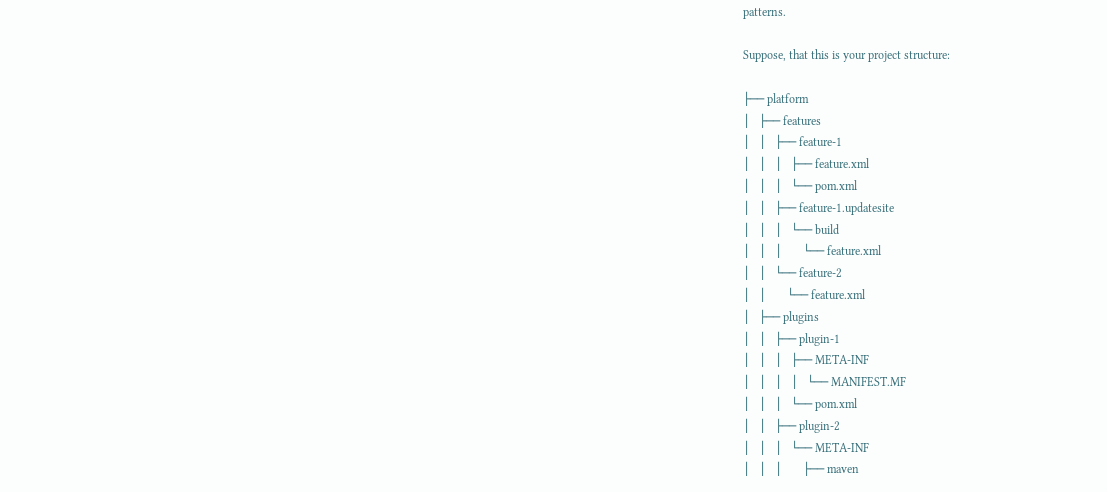patterns.

Suppose, that this is your project structure:

├── platform
│   ├── features
│   │   ├── feature-1
│   │   │   ├── feature.xml
│   │   │   └── pom.xml
│   │   ├── feature-1.updatesite
│   │   │   └── build
│   │   │       └── feature.xml
│   │   └── feature-2
│   │       └── feature.xml
│   ├── plugins
│   │   ├── plugin-1
│   │   │   ├── META-INF
│   │   │   │   └── MANIFEST.MF
│   │   │   └── pom.xml
│   │   ├── plugin-2
│   │   │   └── META-INF
│   │   │       ├── maven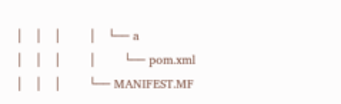│   │   │       │   └── a
│   │   │       │       └── pom.xml
│   │   │       └── MANIFEST.MF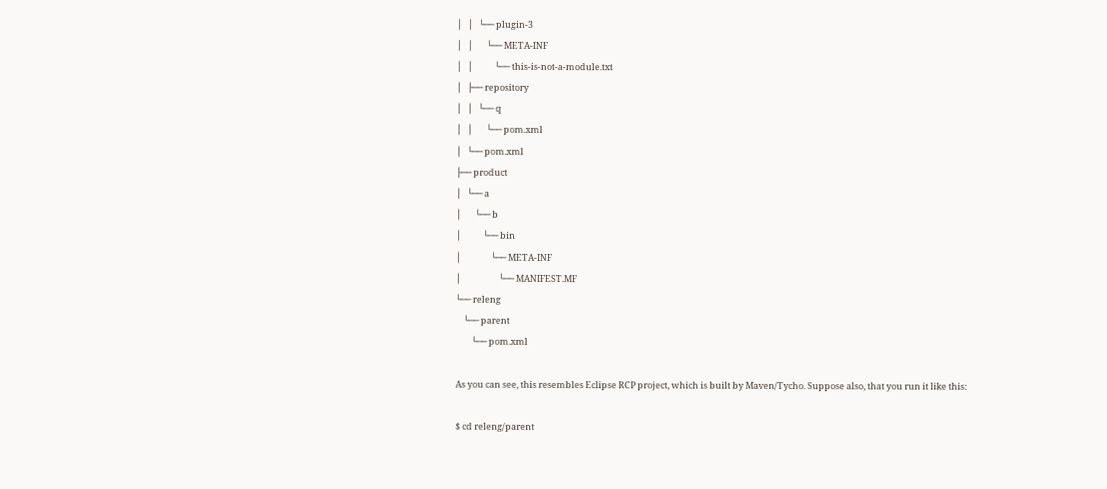│   │   └── plugin-3
│   │       └── META-INF
│   │           └── this-is-not-a-module.txt
│   ├── repository
│   │   └── q
│   │       └── pom.xml
│   └── pom.xml
├── product
│   └── a
│       └── b
│           └── bin
│               └── META-INF
│                   └── MANIFEST.MF
└── releng
    └── parent
        └── pom.xml

As you can see, this resembles Eclipse RCP project, which is built by Maven/Tycho. Suppose also, that you run it like this:

$ cd releng/parent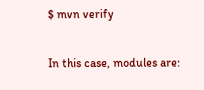$ mvn verify

In this case, modules are: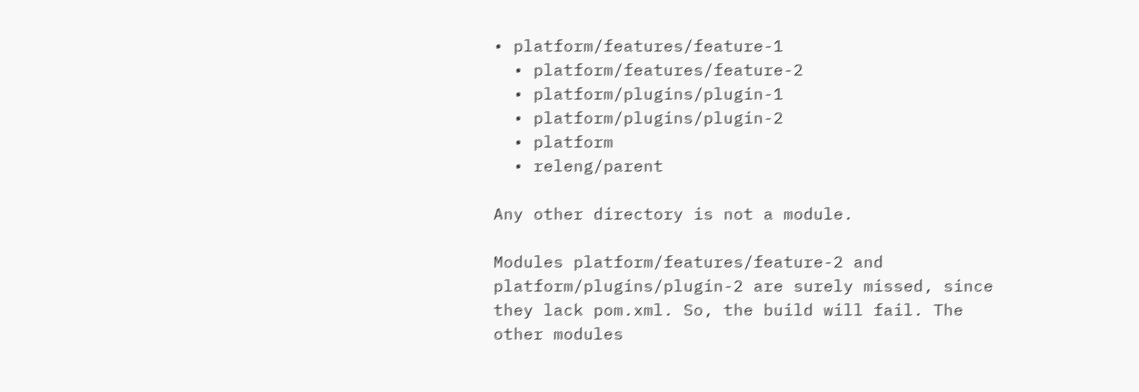• platform/features/feature-1
  • platform/features/feature-2
  • platform/plugins/plugin-1
  • platform/plugins/plugin-2
  • platform
  • releng/parent

Any other directory is not a module.

Modules platform/features/feature-2 and platform/plugins/plugin-2 are surely missed, since they lack pom.xml. So, the build will fail. The other modules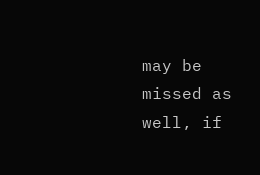may be missed as well, if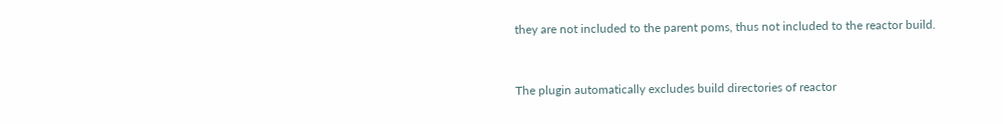they are not included to the parent poms, thus not included to the reactor build.


The plugin automatically excludes build directories of reactor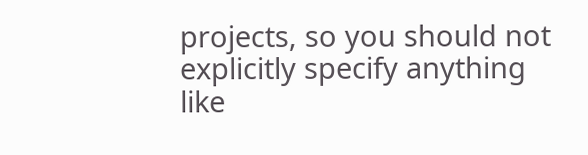projects, so you should not explicitly specify anything like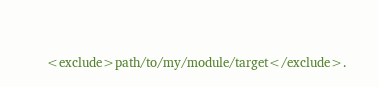<exclude>path/to/my/module/target</exclude>.